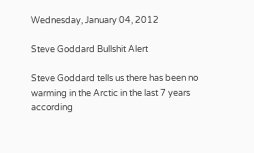Wednesday, January 04, 2012

Steve Goddard Bullshit Alert

Steve Goddard tells us there has been no warming in the Arctic in the last 7 years according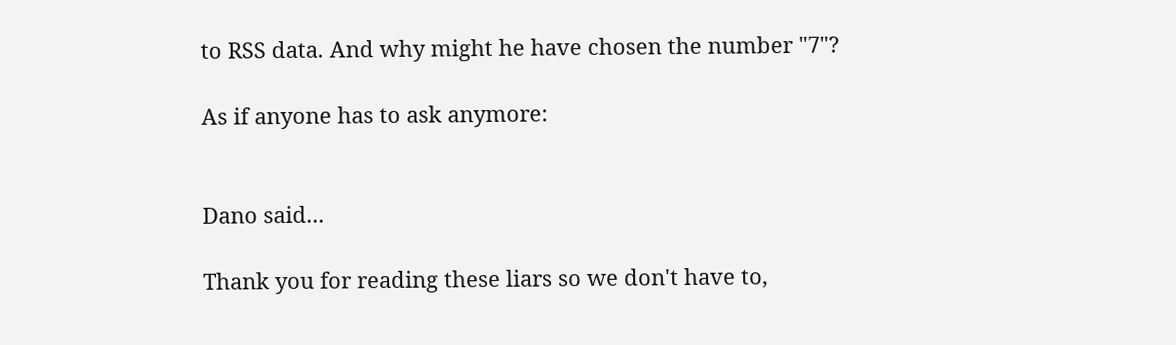to RSS data. And why might he have chosen the number "7"?

As if anyone has to ask anymore:


Dano said...

Thank you for reading these liars so we don't have to,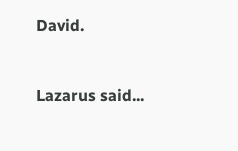David.



Lazarus said...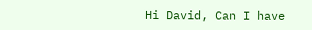Hi David, Can I have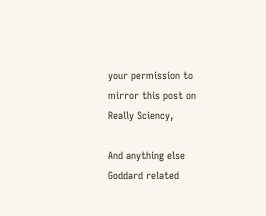your permission to mirror this post on Really Sciency,

And anything else Goddard related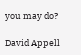you may do?

David Appell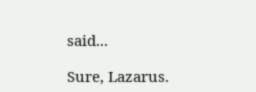said...

Sure, Lazarus.